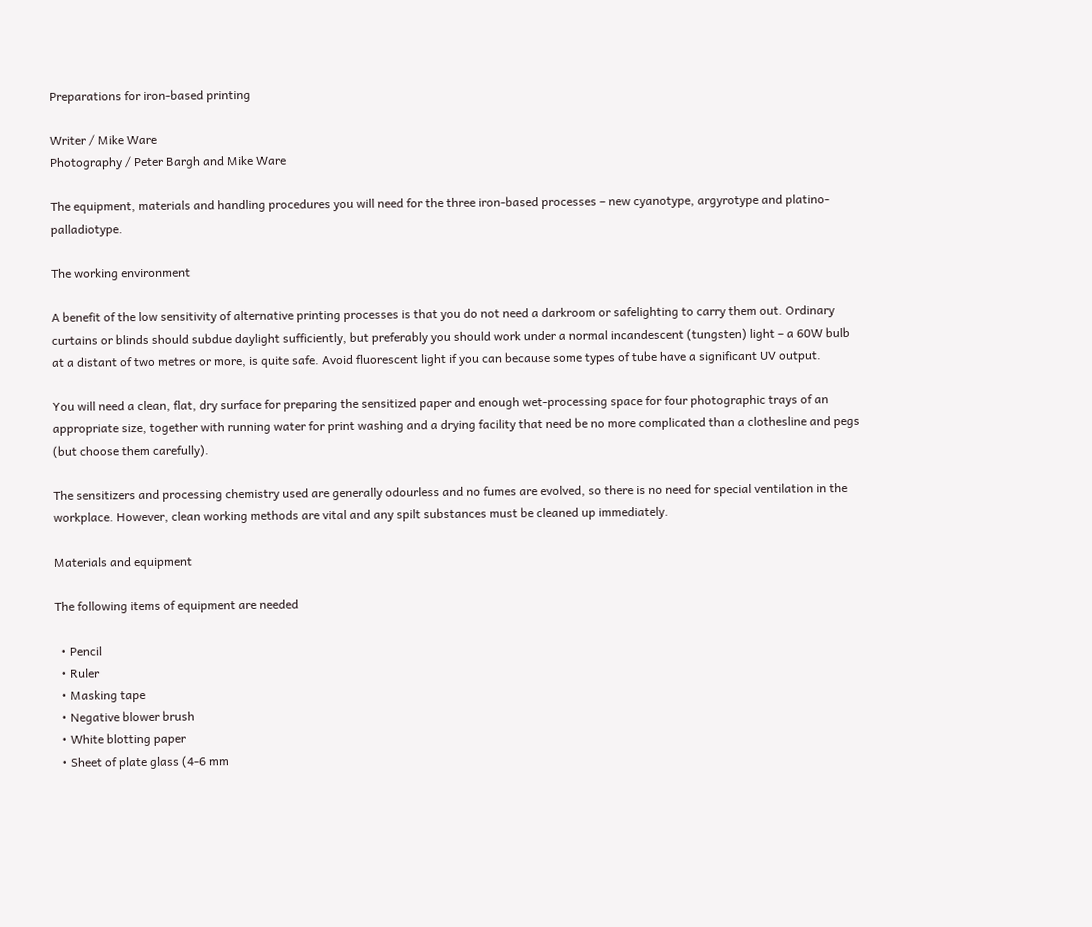Preparations for iron-based printing

Writer / Mike Ware
Photography / Peter Bargh and Mike Ware

The equipment, materials and handling procedures you will need for the three iron-based processes – new cyanotype, argyrotype and platino-palladiotype.

The working environment

A benefit of the low sensitivity of alternative printing processes is that you do not need a darkroom or safelighting to carry them out. Ordinary curtains or blinds should subdue daylight sufficiently, but preferably you should work under a normal incandescent (tungsten) light – a 60W bulb at a distant of two metres or more, is quite safe. Avoid fluorescent light if you can because some types of tube have a significant UV output.

You will need a clean, flat, dry surface for preparing the sensitized paper and enough wet-processing space for four photographic trays of an appropriate size, together with running water for print washing and a drying facility that need be no more complicated than a clothesline and pegs (but choose them carefully).

The sensitizers and processing chemistry used are generally odourless and no fumes are evolved, so there is no need for special ventilation in the workplace. However, clean working methods are vital and any spilt substances must be cleaned up immediately.

Materials and equipment

The following items of equipment are needed

  • Pencil
  • Ruler
  • Masking tape
  • Negative blower brush
  • White blotting paper
  • Sheet of plate glass (4-6 mm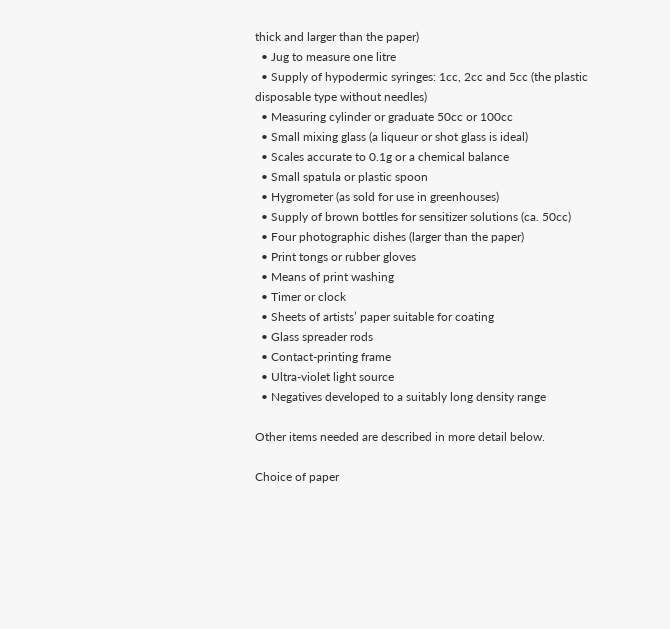thick and larger than the paper)
  • Jug to measure one litre
  • Supply of hypodermic syringes: 1cc, 2cc and 5cc (the plastic disposable type without needles)
  • Measuring cylinder or graduate 50cc or 100cc
  • Small mixing glass (a liqueur or shot glass is ideal)
  • Scales accurate to 0.1g or a chemical balance
  • Small spatula or plastic spoon
  • Hygrometer (as sold for use in greenhouses)
  • Supply of brown bottles for sensitizer solutions (ca. 50cc)
  • Four photographic dishes (larger than the paper)
  • Print tongs or rubber gloves
  • Means of print washing
  • Timer or clock
  • Sheets of artists’ paper suitable for coating
  • Glass spreader rods
  • Contact-printing frame
  • Ultra-violet light source
  • Negatives developed to a suitably long density range

Other items needed are described in more detail below.

Choice of paper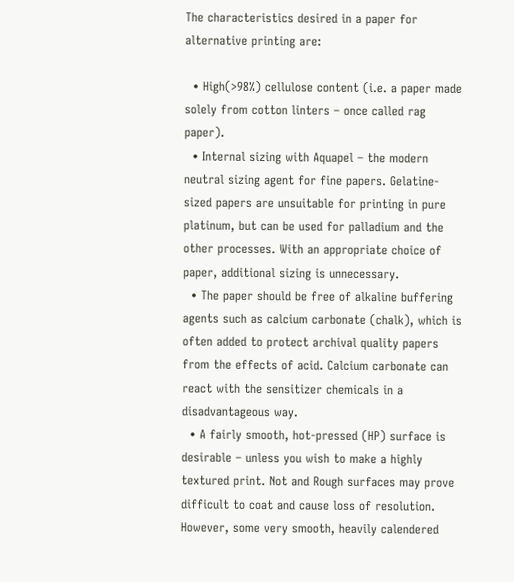The characteristics desired in a paper for alternative printing are:

  • High(>98%) cellulose content (i.e. a paper made solely from cotton linters – once called rag paper).
  • Internal sizing with Aquapel – the modern neutral sizing agent for fine papers. Gelatine-sized papers are unsuitable for printing in pure platinum, but can be used for palladium and the other processes. With an appropriate choice of paper, additional sizing is unnecessary.
  • The paper should be free of alkaline buffering agents such as calcium carbonate (chalk), which is often added to protect archival quality papers from the effects of acid. Calcium carbonate can react with the sensitizer chemicals in a disadvantageous way.
  • A fairly smooth, hot-pressed (HP) surface is desirable – unless you wish to make a highly textured print. Not and Rough surfaces may prove difficult to coat and cause loss of resolution. However, some very smooth, heavily calendered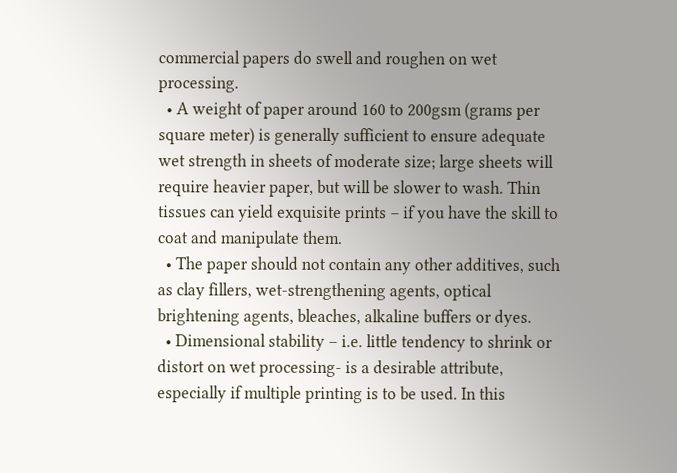commercial papers do swell and roughen on wet processing.
  • A weight of paper around 160 to 200gsm (grams per square meter) is generally sufficient to ensure adequate wet strength in sheets of moderate size; large sheets will require heavier paper, but will be slower to wash. Thin tissues can yield exquisite prints – if you have the skill to coat and manipulate them.
  • The paper should not contain any other additives, such as clay fillers, wet-strengthening agents, optical brightening agents, bleaches, alkaline buffers or dyes.
  • Dimensional stability – i.e. little tendency to shrink or distort on wet processing- is a desirable attribute, especially if multiple printing is to be used. In this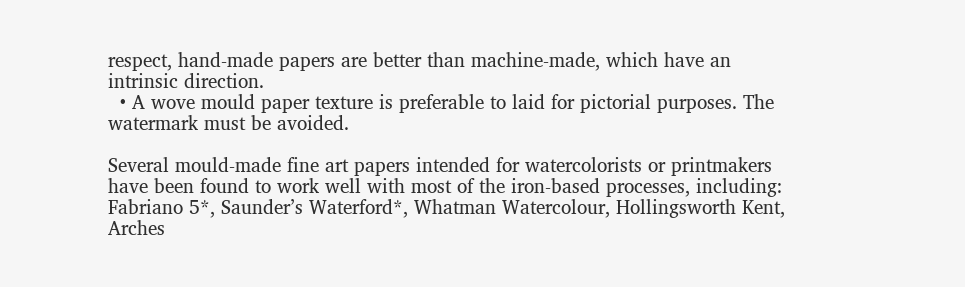respect, hand-made papers are better than machine-made, which have an intrinsic direction.
  • A wove mould paper texture is preferable to laid for pictorial purposes. The watermark must be avoided.

Several mould-made fine art papers intended for watercolorists or printmakers have been found to work well with most of the iron-based processes, including:
Fabriano 5*, Saunder’s Waterford*, Whatman Watercolour, Hollingsworth Kent, Arches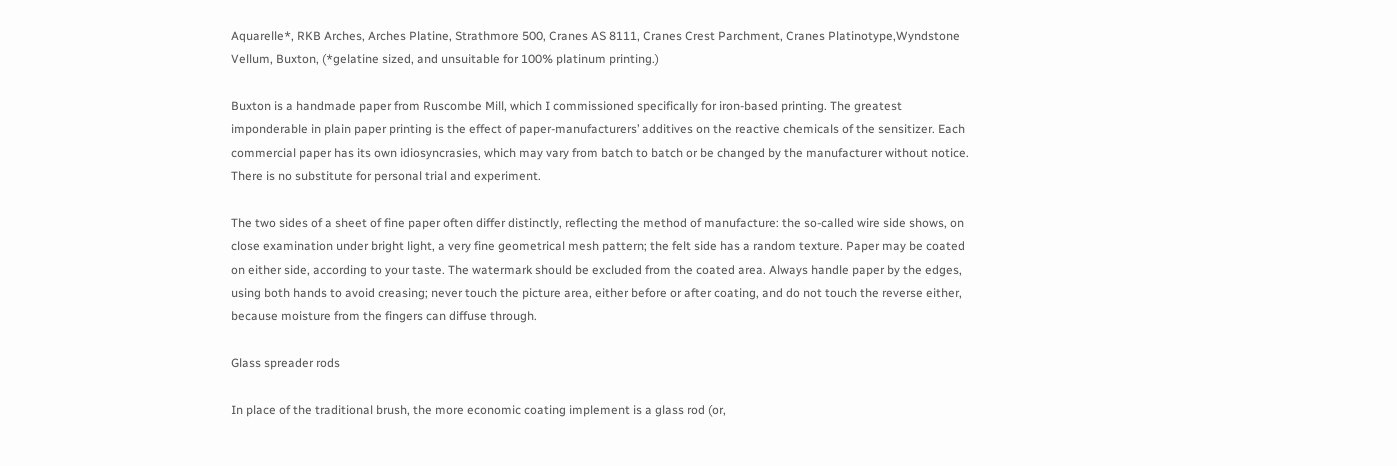Aquarelle*, RKB Arches, Arches Platine, Strathmore 500, Cranes AS 8111, Cranes Crest Parchment, Cranes Platinotype,Wyndstone Vellum, Buxton, (*gelatine sized, and unsuitable for 100% platinum printing.)

Buxton is a handmade paper from Ruscombe Mill, which I commissioned specifically for iron-based printing. The greatest imponderable in plain paper printing is the effect of paper-manufacturers’ additives on the reactive chemicals of the sensitizer. Each commercial paper has its own idiosyncrasies, which may vary from batch to batch or be changed by the manufacturer without notice. There is no substitute for personal trial and experiment.

The two sides of a sheet of fine paper often differ distinctly, reflecting the method of manufacture: the so-called wire side shows, on close examination under bright light, a very fine geometrical mesh pattern; the felt side has a random texture. Paper may be coated on either side, according to your taste. The watermark should be excluded from the coated area. Always handle paper by the edges, using both hands to avoid creasing; never touch the picture area, either before or after coating, and do not touch the reverse either, because moisture from the fingers can diffuse through.

Glass spreader rods

In place of the traditional brush, the more economic coating implement is a glass rod (or,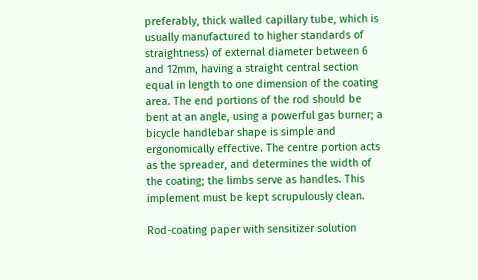preferably, thick walled capillary tube, which is usually manufactured to higher standards of straightness) of external diameter between 6 and 12mm, having a straight central section equal in length to one dimension of the coating area. The end portions of the rod should be bent at an angle, using a powerful gas burner; a bicycle handlebar shape is simple and ergonomically effective. The centre portion acts as the spreader, and determines the width of the coating; the limbs serve as handles. This implement must be kept scrupulously clean.

Rod-coating paper with sensitizer solution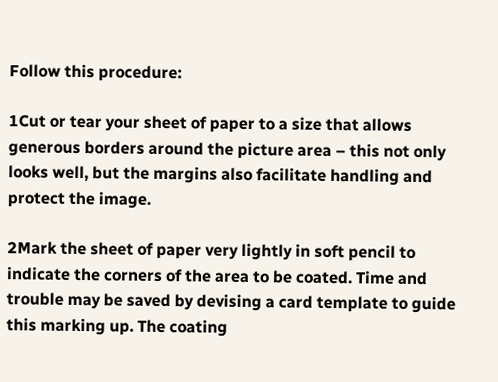Follow this procedure:

1Cut or tear your sheet of paper to a size that allows generous borders around the picture area – this not only looks well, but the margins also facilitate handling and protect the image.

2Mark the sheet of paper very lightly in soft pencil to indicate the corners of the area to be coated. Time and trouble may be saved by devising a card template to guide this marking up. The coating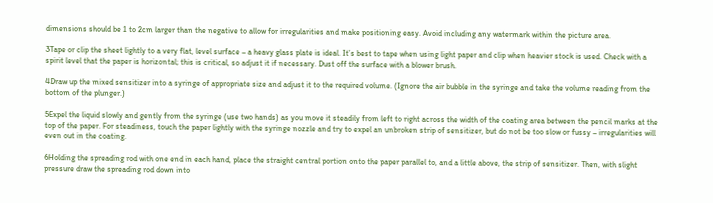dimensions should be 1 to 2cm larger than the negative to allow for irregularities and make positioning easy. Avoid including any watermark within the picture area.

3Tape or clip the sheet lightly to a very flat, level surface – a heavy glass plate is ideal. It’s best to tape when using light paper and clip when heavier stock is used. Check with a spirit level that the paper is horizontal; this is critical, so adjust it if necessary. Dust off the surface with a blower brush.

4Draw up the mixed sensitizer into a syringe of appropriate size and adjust it to the required volume. (Ignore the air bubble in the syringe and take the volume reading from the bottom of the plunger.)

5Expel the liquid slowly and gently from the syringe (use two hands) as you move it steadily from left to right across the width of the coating area between the pencil marks at the top of the paper. For steadiness, touch the paper lightly with the syringe nozzle and try to expel an unbroken strip of sensitizer, but do not be too slow or fussy – irregularities will even out in the coating.

6Holding the spreading rod with one end in each hand, place the straight central portion onto the paper parallel to, and a little above, the strip of sensitizer. Then, with slight pressure draw the spreading rod down into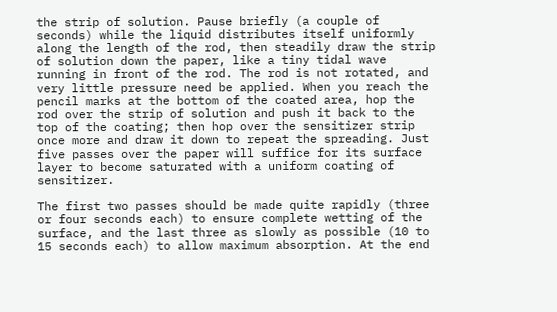the strip of solution. Pause briefly (a couple of seconds) while the liquid distributes itself uniformly along the length of the rod, then steadily draw the strip of solution down the paper, like a tiny tidal wave running in front of the rod. The rod is not rotated, and very little pressure need be applied. When you reach the pencil marks at the bottom of the coated area, hop the rod over the strip of solution and push it back to the top of the coating; then hop over the sensitizer strip once more and draw it down to repeat the spreading. Just five passes over the paper will suffice for its surface layer to become saturated with a uniform coating of sensitizer.

The first two passes should be made quite rapidly (three or four seconds each) to ensure complete wetting of the surface, and the last three as slowly as possible (10 to 15 seconds each) to allow maximum absorption. At the end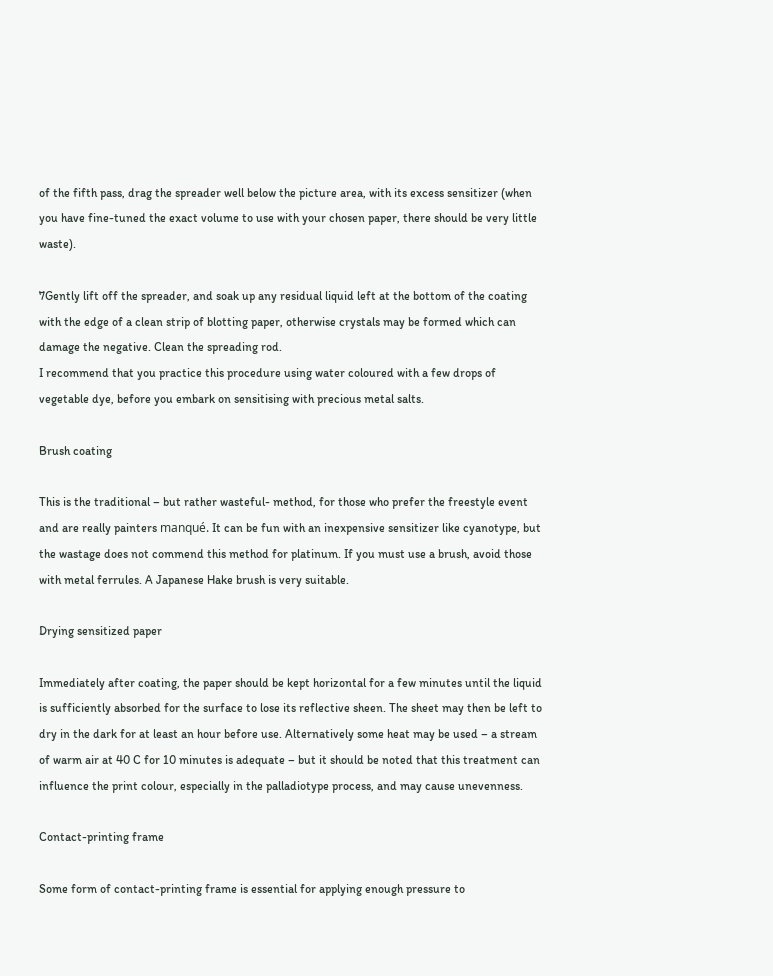of the fifth pass, drag the spreader well below the picture area, with its excess sensitizer (when you have fine-tuned the exact volume to use with your chosen paper, there should be very little waste).

7Gently lift off the spreader, and soak up any residual liquid left at the bottom of the coating with the edge of a clean strip of blotting paper, otherwise crystals may be formed which can damage the negative. Clean the spreading rod.
I recommend that you practice this procedure using water coloured with a few drops of vegetable dye, before you embark on sensitising with precious metal salts.

Brush coating

This is the traditional – but rather wasteful- method, for those who prefer the freestyle event and are really painters manqué. It can be fun with an inexpensive sensitizer like cyanotype, but the wastage does not commend this method for platinum. If you must use a brush, avoid those with metal ferrules. A Japanese Hake brush is very suitable.

Drying sensitized paper

Immediately after coating, the paper should be kept horizontal for a few minutes until the liquid is sufficiently absorbed for the surface to lose its reflective sheen. The sheet may then be left to dry in the dark for at least an hour before use. Alternatively some heat may be used – a stream of warm air at 40 C for 10 minutes is adequate – but it should be noted that this treatment can influence the print colour, especially in the palladiotype process, and may cause unevenness.

Contact-printing frame

Some form of contact-printing frame is essential for applying enough pressure to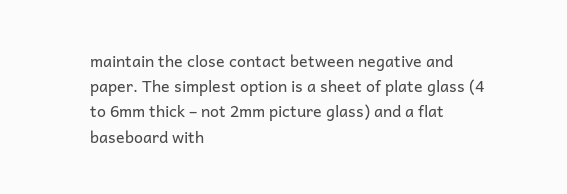maintain the close contact between negative and paper. The simplest option is a sheet of plate glass (4 to 6mm thick – not 2mm picture glass) and a flat baseboard with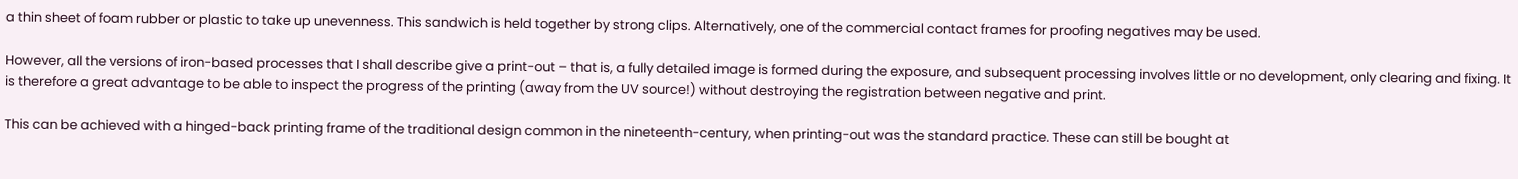a thin sheet of foam rubber or plastic to take up unevenness. This sandwich is held together by strong clips. Alternatively, one of the commercial contact frames for proofing negatives may be used.

However, all the versions of iron-based processes that I shall describe give a print-out – that is, a fully detailed image is formed during the exposure, and subsequent processing involves little or no development, only clearing and fixing. It is therefore a great advantage to be able to inspect the progress of the printing (away from the UV source!) without destroying the registration between negative and print.

This can be achieved with a hinged-back printing frame of the traditional design common in the nineteenth-century, when printing-out was the standard practice. These can still be bought at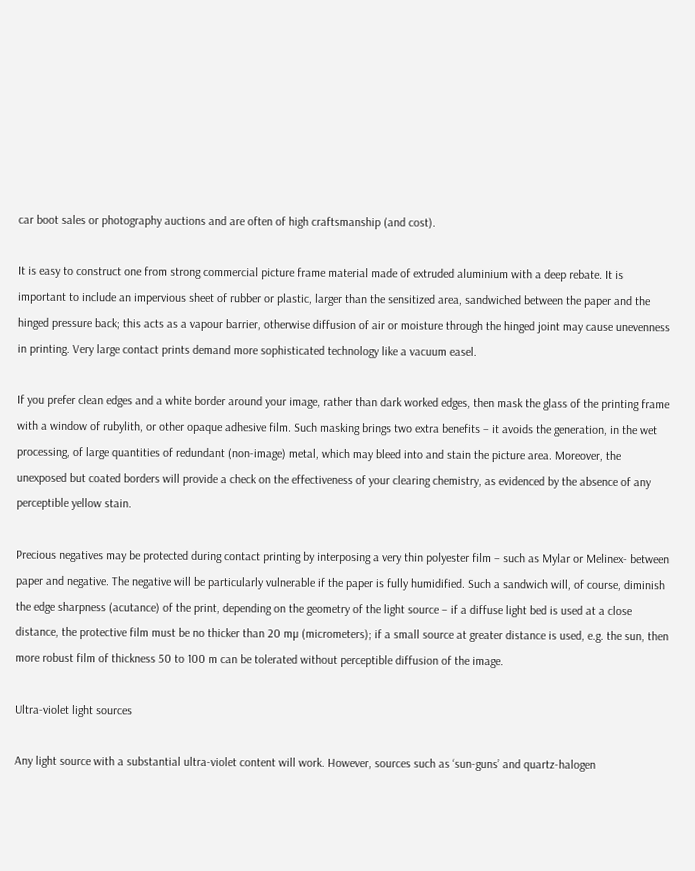car boot sales or photography auctions and are often of high craftsmanship (and cost).

It is easy to construct one from strong commercial picture frame material made of extruded aluminium with a deep rebate. It is important to include an impervious sheet of rubber or plastic, larger than the sensitized area, sandwiched between the paper and the hinged pressure back; this acts as a vapour barrier, otherwise diffusion of air or moisture through the hinged joint may cause unevenness in printing. Very large contact prints demand more sophisticated technology like a vacuum easel.

If you prefer clean edges and a white border around your image, rather than dark worked edges, then mask the glass of the printing frame with a window of rubylith, or other opaque adhesive film. Such masking brings two extra benefits – it avoids the generation, in the wet processing, of large quantities of redundant (non-image) metal, which may bleed into and stain the picture area. Moreover, the unexposed but coated borders will provide a check on the effectiveness of your clearing chemistry, as evidenced by the absence of any perceptible yellow stain.

Precious negatives may be protected during contact printing by interposing a very thin polyester film – such as Mylar or Melinex- between paper and negative. The negative will be particularly vulnerable if the paper is fully humidified. Such a sandwich will, of course, diminish the edge sharpness (acutance) of the print, depending on the geometry of the light source – if a diffuse light bed is used at a close distance, the protective film must be no thicker than 20 mµ (micrometers); if a small source at greater distance is used, e.g. the sun, then more robust film of thickness 50 to 100 m can be tolerated without perceptible diffusion of the image.

Ultra-violet light sources

Any light source with a substantial ultra-violet content will work. However, sources such as ‘sun-guns’ and quartz-halogen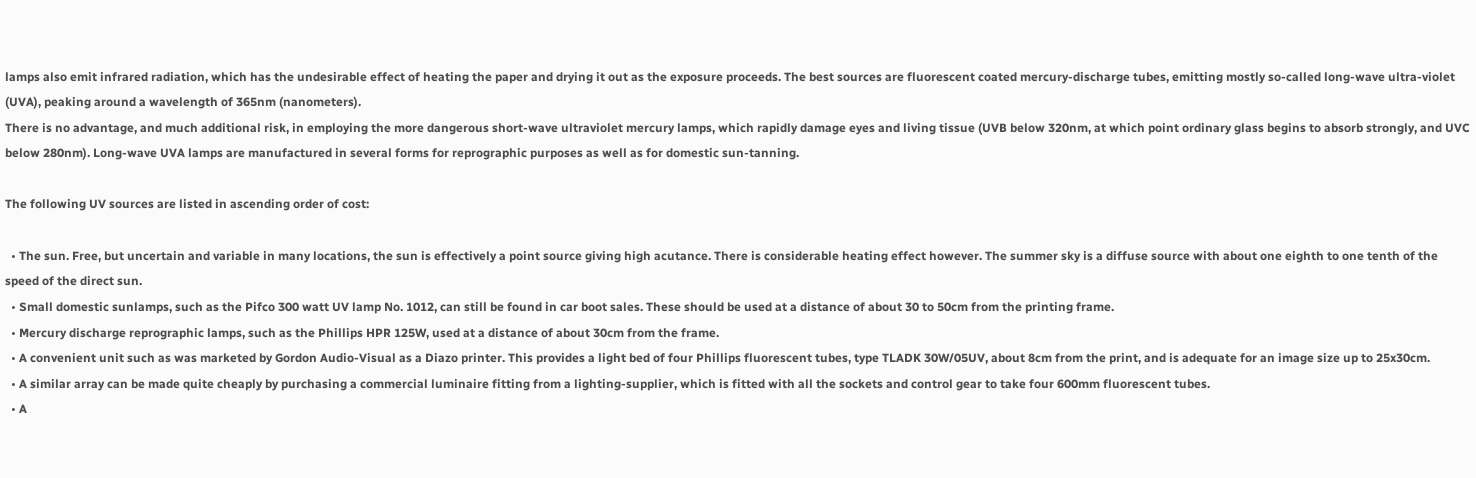lamps also emit infrared radiation, which has the undesirable effect of heating the paper and drying it out as the exposure proceeds. The best sources are fluorescent coated mercury-discharge tubes, emitting mostly so-called long-wave ultra-violet (UVA), peaking around a wavelength of 365nm (nanometers).
There is no advantage, and much additional risk, in employing the more dangerous short-wave ultraviolet mercury lamps, which rapidly damage eyes and living tissue (UVB below 320nm, at which point ordinary glass begins to absorb strongly, and UVC below 280nm). Long-wave UVA lamps are manufactured in several forms for reprographic purposes as well as for domestic sun-tanning.

The following UV sources are listed in ascending order of cost:

  • The sun. Free, but uncertain and variable in many locations, the sun is effectively a point source giving high acutance. There is considerable heating effect however. The summer sky is a diffuse source with about one eighth to one tenth of the speed of the direct sun.
  • Small domestic sunlamps, such as the Pifco 300 watt UV lamp No. 1012, can still be found in car boot sales. These should be used at a distance of about 30 to 50cm from the printing frame.
  • Mercury discharge reprographic lamps, such as the Phillips HPR 125W, used at a distance of about 30cm from the frame.
  • A convenient unit such as was marketed by Gordon Audio-Visual as a Diazo printer. This provides a light bed of four Phillips fluorescent tubes, type TLADK 30W/05UV, about 8cm from the print, and is adequate for an image size up to 25x30cm.
  • A similar array can be made quite cheaply by purchasing a commercial luminaire fitting from a lighting-supplier, which is fitted with all the sockets and control gear to take four 600mm fluorescent tubes.
  • A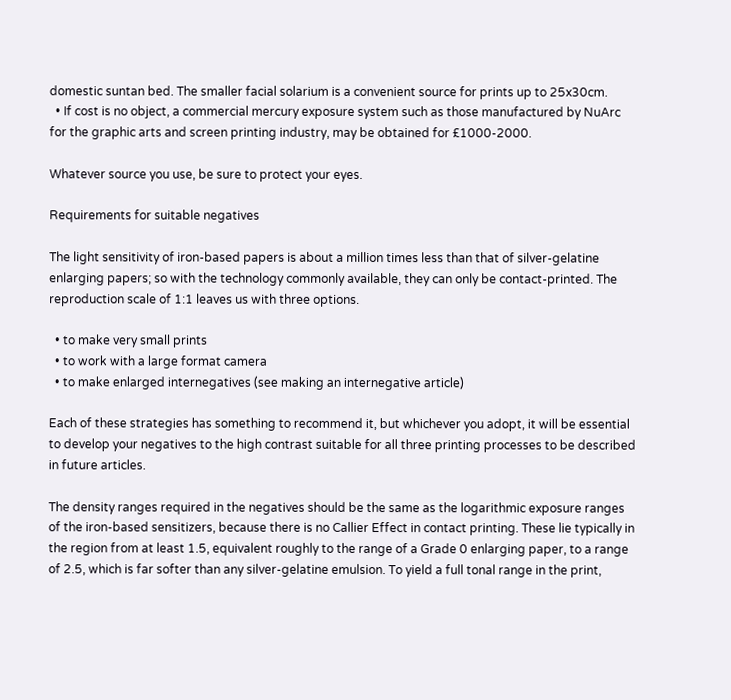domestic suntan bed. The smaller facial solarium is a convenient source for prints up to 25x30cm.
  • If cost is no object, a commercial mercury exposure system such as those manufactured by NuArc for the graphic arts and screen printing industry, may be obtained for £1000-2000.

Whatever source you use, be sure to protect your eyes.

Requirements for suitable negatives

The light sensitivity of iron-based papers is about a million times less than that of silver-gelatine enlarging papers; so with the technology commonly available, they can only be contact-printed. The reproduction scale of 1:1 leaves us with three options.

  • to make very small prints
  • to work with a large format camera
  • to make enlarged internegatives (see making an internegative article)

Each of these strategies has something to recommend it, but whichever you adopt, it will be essential to develop your negatives to the high contrast suitable for all three printing processes to be described in future articles.

The density ranges required in the negatives should be the same as the logarithmic exposure ranges of the iron-based sensitizers, because there is no Callier Effect in contact printing. These lie typically in the region from at least 1.5, equivalent roughly to the range of a Grade 0 enlarging paper, to a range of 2.5, which is far softer than any silver-gelatine emulsion. To yield a full tonal range in the print,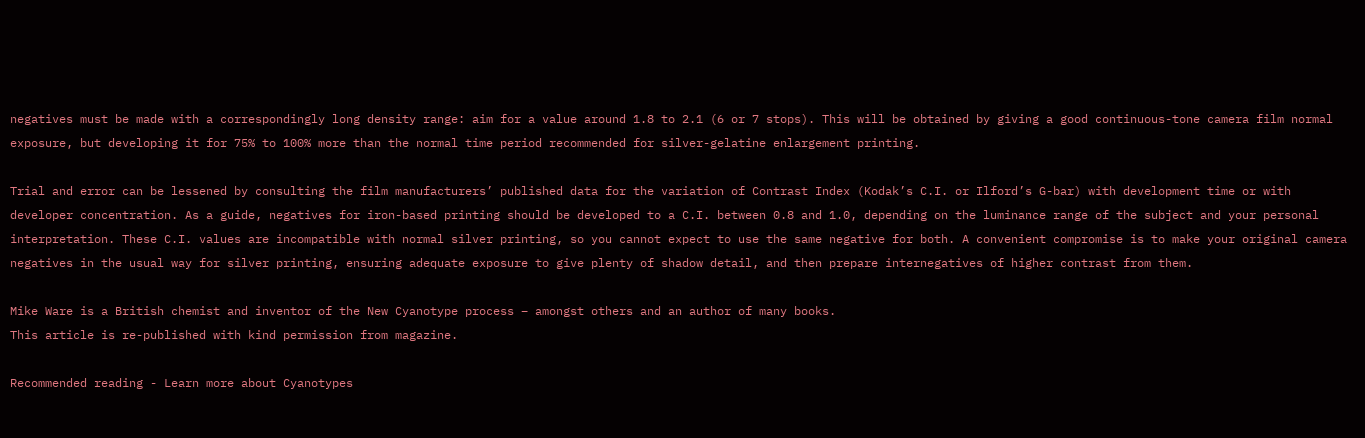negatives must be made with a correspondingly long density range: aim for a value around 1.8 to 2.1 (6 or 7 stops). This will be obtained by giving a good continuous-tone camera film normal exposure, but developing it for 75% to 100% more than the normal time period recommended for silver-gelatine enlargement printing.

Trial and error can be lessened by consulting the film manufacturers’ published data for the variation of Contrast Index (Kodak’s C.I. or Ilford’s G-bar) with development time or with developer concentration. As a guide, negatives for iron-based printing should be developed to a C.I. between 0.8 and 1.0, depending on the luminance range of the subject and your personal interpretation. These C.I. values are incompatible with normal silver printing, so you cannot expect to use the same negative for both. A convenient compromise is to make your original camera negatives in the usual way for silver printing, ensuring adequate exposure to give plenty of shadow detail, and then prepare internegatives of higher contrast from them.

Mike Ware is a British chemist and inventor of the New Cyanotype process – amongst others and an author of many books.
This article is re-published with kind permission from magazine.

Recommended reading - Learn more about Cyanotypes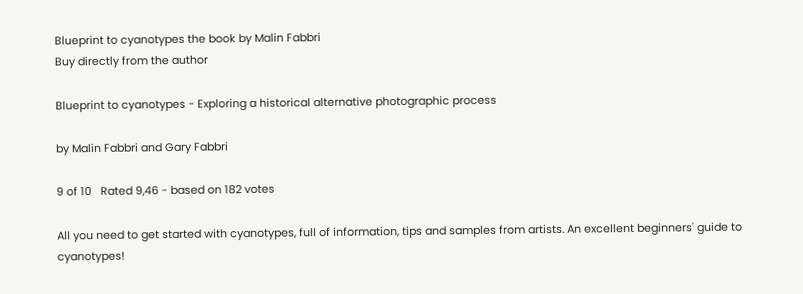Blueprint to cyanotypes the book by Malin Fabbri
Buy directly from the author

Blueprint to cyanotypes - Exploring a historical alternative photographic process

by Malin Fabbri and Gary Fabbri

9 of 10   Rated 9,46 - based on 182 votes

All you need to get started with cyanotypes, full of information, tips and samples from artists. An excellent beginners' guide to cyanotypes!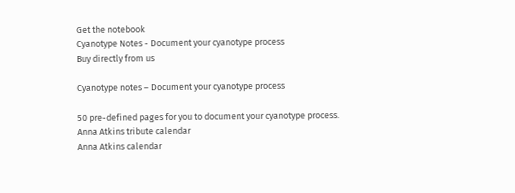Get the notebook
Cyanotype Notes - Document your cyanotype process
Buy directly from us

Cyanotype notes – Document your cyanotype process

50 pre-defined pages for you to document your cyanotype process.
Anna Atkins tribute calendar
Anna Atkins calendar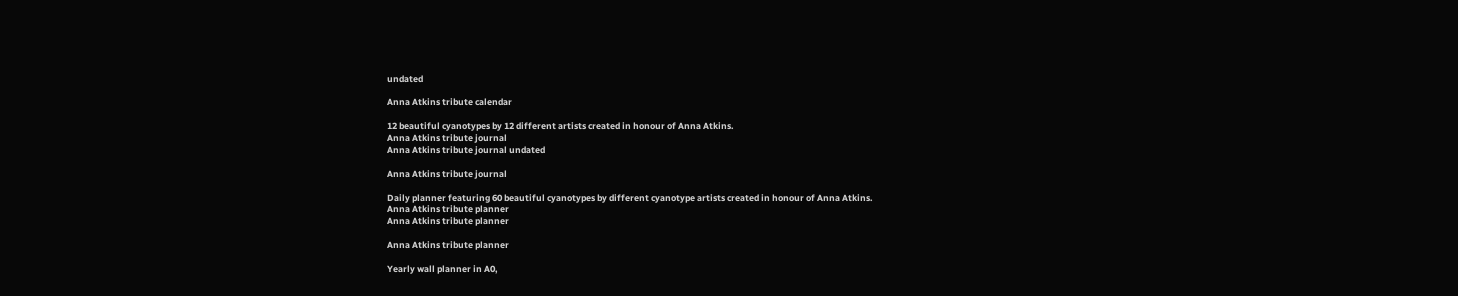undated

Anna Atkins tribute calendar

12 beautiful cyanotypes by 12 different artists created in honour of Anna Atkins.
Anna Atkins tribute journal
Anna Atkins tribute journal undated

Anna Atkins tribute journal

Daily planner featuring 60 beautiful cyanotypes by different cyanotype artists created in honour of Anna Atkins.
Anna Atkins tribute planner
Anna Atkins tribute planner

Anna Atkins tribute planner

Yearly wall planner in A0,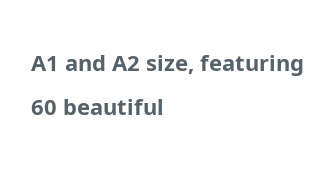A1 and A2 size, featuring 60 beautiful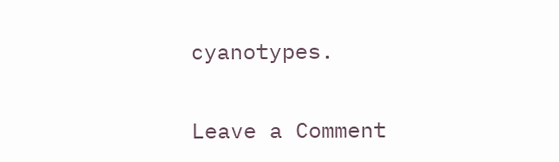cyanotypes.

Leave a Comment